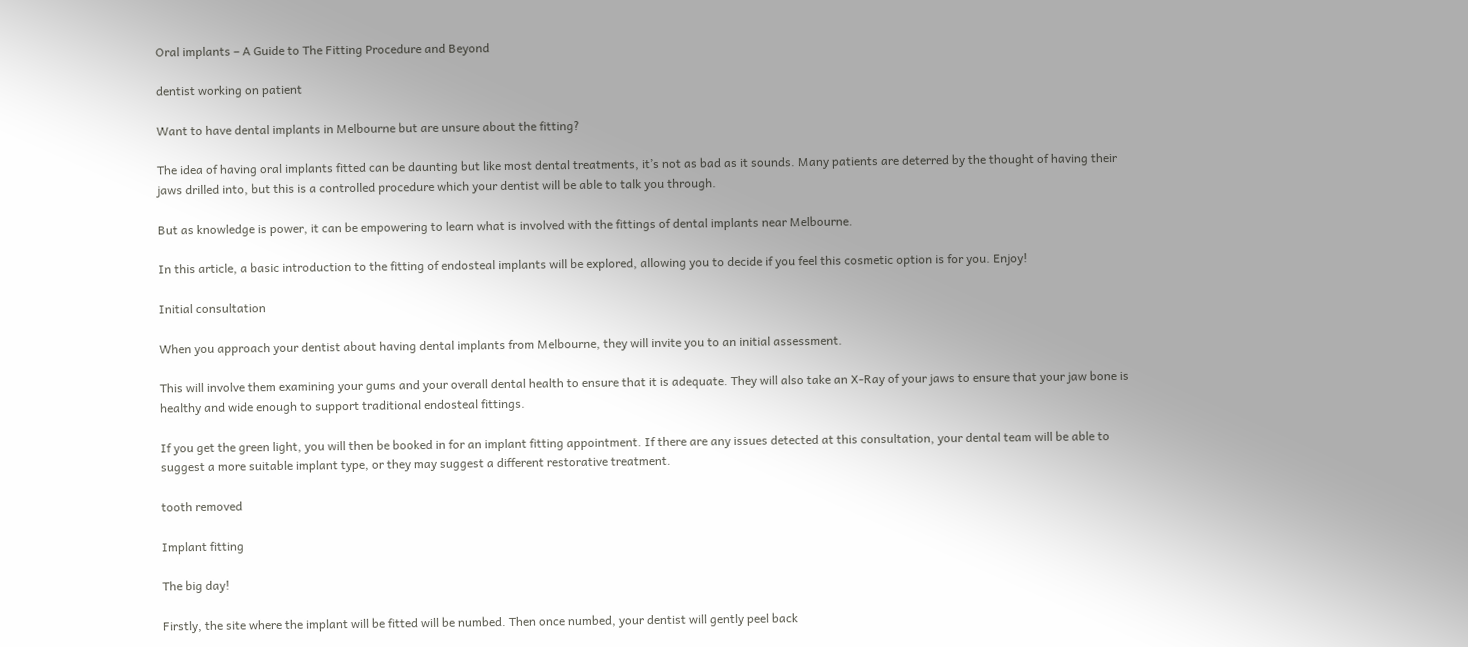Oral implants – A Guide to The Fitting Procedure and Beyond

dentist working on patient

Want to have dental implants in Melbourne but are unsure about the fitting?

The idea of having oral implants fitted can be daunting but like most dental treatments, it’s not as bad as it sounds. Many patients are deterred by the thought of having their jaws drilled into, but this is a controlled procedure which your dentist will be able to talk you through.

But as knowledge is power, it can be empowering to learn what is involved with the fittings of dental implants near Melbourne.

In this article, a basic introduction to the fitting of endosteal implants will be explored, allowing you to decide if you feel this cosmetic option is for you. Enjoy!

Initial consultation

When you approach your dentist about having dental implants from Melbourne, they will invite you to an initial assessment.

This will involve them examining your gums and your overall dental health to ensure that it is adequate. They will also take an X-Ray of your jaws to ensure that your jaw bone is healthy and wide enough to support traditional endosteal fittings.

If you get the green light, you will then be booked in for an implant fitting appointment. If there are any issues detected at this consultation, your dental team will be able to suggest a more suitable implant type, or they may suggest a different restorative treatment.

tooth removed

Implant fitting

The big day!

Firstly, the site where the implant will be fitted will be numbed. Then once numbed, your dentist will gently peel back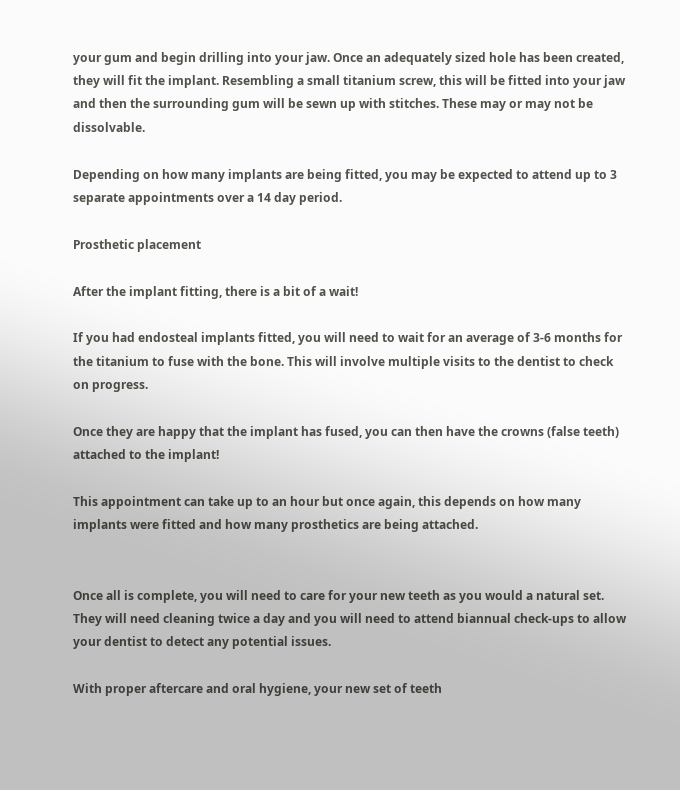your gum and begin drilling into your jaw. Once an adequately sized hole has been created, they will fit the implant. Resembling a small titanium screw, this will be fitted into your jaw and then the surrounding gum will be sewn up with stitches. These may or may not be dissolvable.

Depending on how many implants are being fitted, you may be expected to attend up to 3 separate appointments over a 14 day period.

Prosthetic placement

After the implant fitting, there is a bit of a wait!

If you had endosteal implants fitted, you will need to wait for an average of 3-6 months for the titanium to fuse with the bone. This will involve multiple visits to the dentist to check on progress.

Once they are happy that the implant has fused, you can then have the crowns (false teeth) attached to the implant!

This appointment can take up to an hour but once again, this depends on how many implants were fitted and how many prosthetics are being attached.


Once all is complete, you will need to care for your new teeth as you would a natural set. They will need cleaning twice a day and you will need to attend biannual check-ups to allow your dentist to detect any potential issues.

With proper aftercare and oral hygiene, your new set of teeth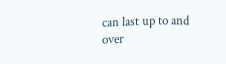can last up to and over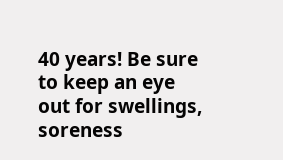40 years! Be sure to keep an eye out for swellings, soreness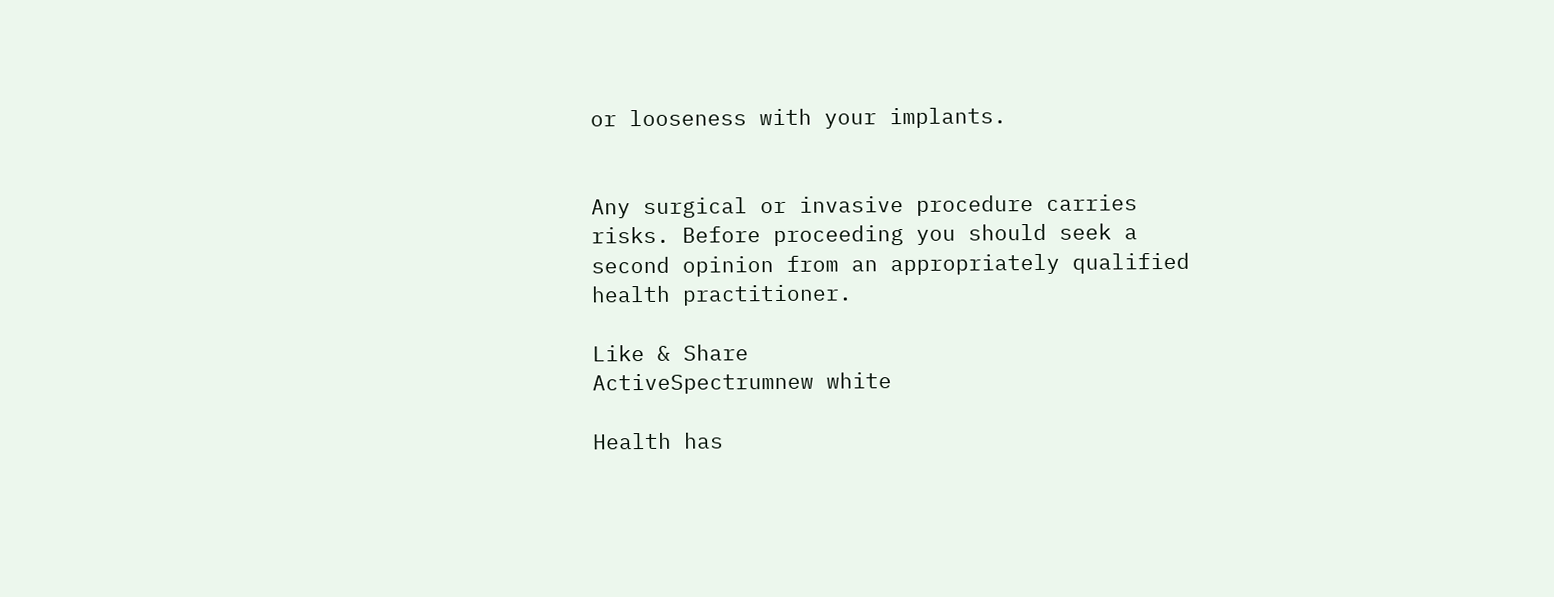or looseness with your implants.


Any surgical or invasive procedure carries risks. Before proceeding you should seek a second opinion from an appropriately qualified health practitioner.

Like & Share
ActiveSpectrumnew white

Health has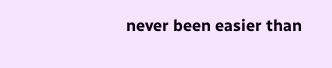never been easier than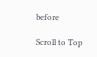before

Scroll to Top